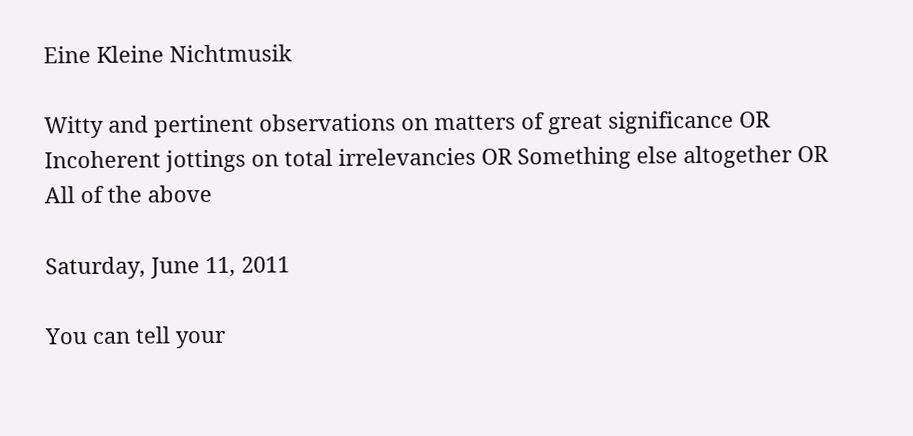Eine Kleine Nichtmusik

Witty and pertinent observations on matters of great significance OR Incoherent jottings on total irrelevancies OR Something else altogether OR All of the above

Saturday, June 11, 2011

You can tell your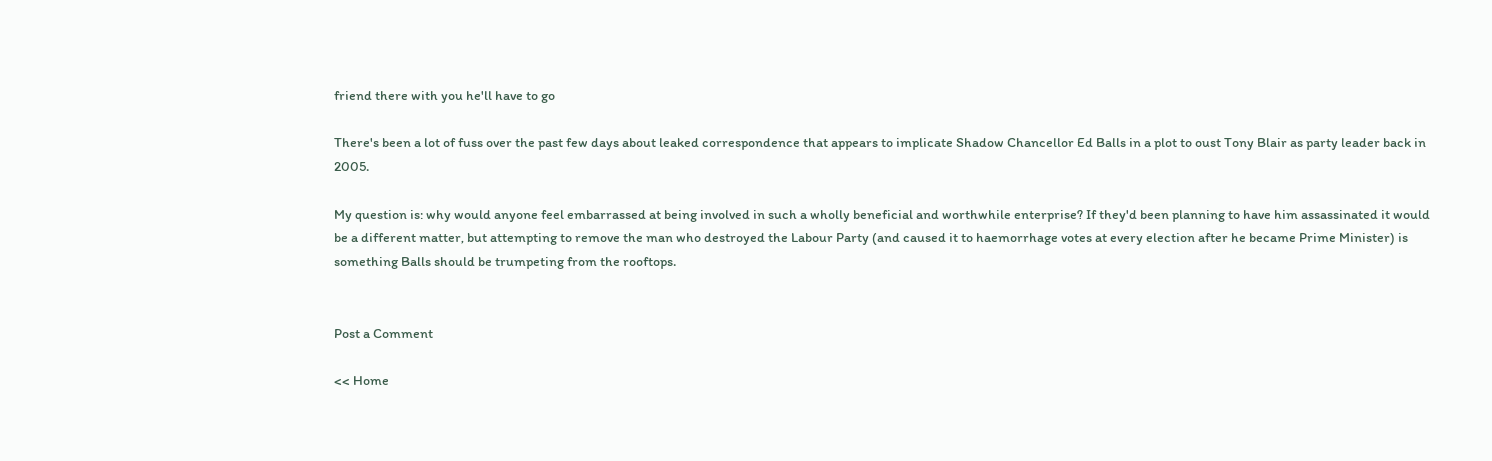friend there with you he'll have to go

There's been a lot of fuss over the past few days about leaked correspondence that appears to implicate Shadow Chancellor Ed Balls in a plot to oust Tony Blair as party leader back in 2005.

My question is: why would anyone feel embarrassed at being involved in such a wholly beneficial and worthwhile enterprise? If they'd been planning to have him assassinated it would be a different matter, but attempting to remove the man who destroyed the Labour Party (and caused it to haemorrhage votes at every election after he became Prime Minister) is something Balls should be trumpeting from the rooftops.


Post a Comment

<< Home